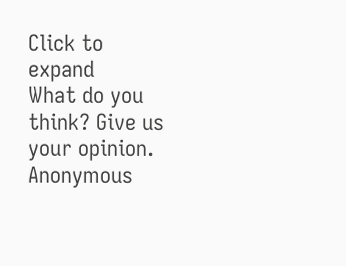Click to expand
What do you think? Give us your opinion. Anonymous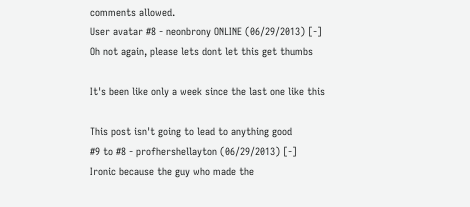comments allowed.
User avatar #8 - neonbrony ONLINE (06/29/2013) [-]
Oh not again, please lets dont let this get thumbs

It's been like only a week since the last one like this

This post isn't going to lead to anything good
#9 to #8 - profhershellayton (06/29/2013) [-]
Ironic because the guy who made the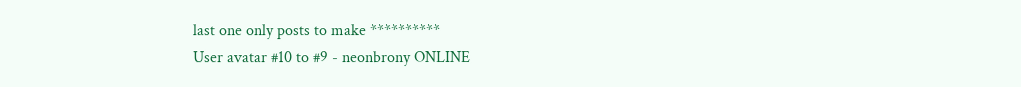last one only posts to make **********
User avatar #10 to #9 - neonbrony ONLINE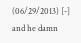(06/29/2013) [-]
and he damn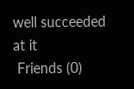well succeeded at it
 Friends (0)